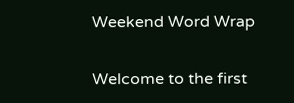Weekend Word Wrap

Welcome to the first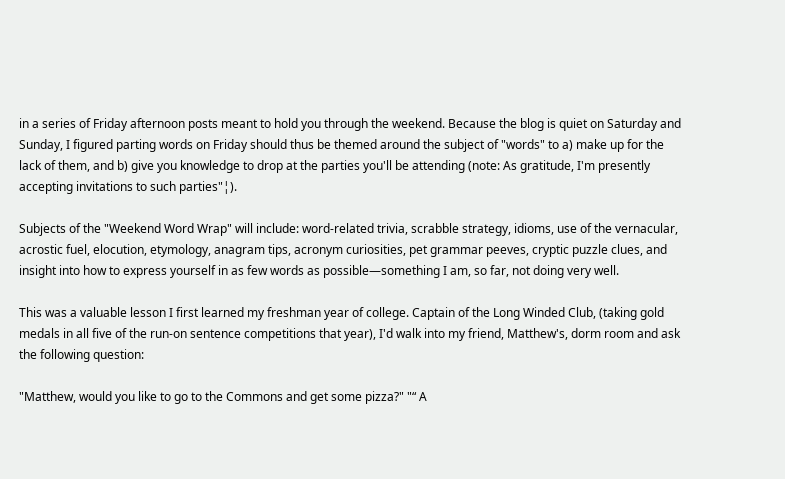in a series of Friday afternoon posts meant to hold you through the weekend. Because the blog is quiet on Saturday and Sunday, I figured parting words on Friday should thus be themed around the subject of "words" to a) make up for the lack of them, and b) give you knowledge to drop at the parties you'll be attending (note: As gratitude, I'm presently accepting invitations to such parties"¦).

Subjects of the "Weekend Word Wrap" will include: word-related trivia, scrabble strategy, idioms, use of the vernacular, acrostic fuel, elocution, etymology, anagram tips, acronym curiosities, pet grammar peeves, cryptic puzzle clues, and insight into how to express yourself in as few words as possible—something I am, so far, not doing very well.

This was a valuable lesson I first learned my freshman year of college. Captain of the Long Winded Club, (taking gold medals in all five of the run-on sentence competitions that year), I'd walk into my friend, Matthew's, dorm room and ask the following question:

"Matthew, would you like to go to the Commons and get some pizza?" "“ A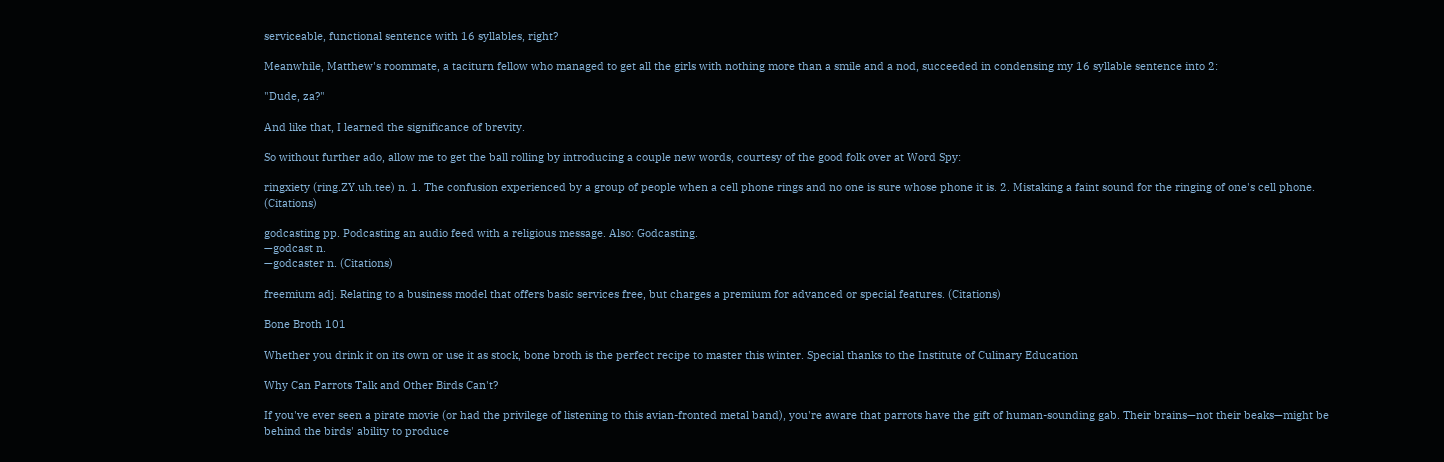serviceable, functional sentence with 16 syllables, right?

Meanwhile, Matthew's roommate, a taciturn fellow who managed to get all the girls with nothing more than a smile and a nod, succeeded in condensing my 16 syllable sentence into 2:

"Dude, za?"

And like that, I learned the significance of brevity.

So without further ado, allow me to get the ball rolling by introducing a couple new words, courtesy of the good folk over at Word Spy:

ringxiety (ring.ZY.uh.tee) n. 1. The confusion experienced by a group of people when a cell phone rings and no one is sure whose phone it is. 2. Mistaking a faint sound for the ringing of one's cell phone. (Citations)

godcasting pp. Podcasting an audio feed with a religious message. Also: Godcasting.
—godcast n.
—godcaster n. (Citations)

freemium adj. Relating to a business model that offers basic services free, but charges a premium for advanced or special features. (Citations)

Bone Broth 101

Whether you drink it on its own or use it as stock, bone broth is the perfect recipe to master this winter. Special thanks to the Institute of Culinary Education

Why Can Parrots Talk and Other Birds Can't?

If you've ever seen a pirate movie (or had the privilege of listening to this avian-fronted metal band), you're aware that parrots have the gift of human-sounding gab. Their brains—not their beaks—might be behind the birds' ability to produce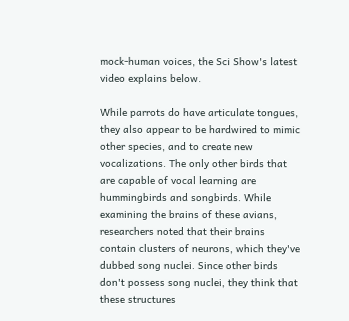mock-human voices, the Sci Show's latest video explains below.

While parrots do have articulate tongues, they also appear to be hardwired to mimic other species, and to create new vocalizations. The only other birds that are capable of vocal learning are hummingbirds and songbirds. While examining the brains of these avians, researchers noted that their brains contain clusters of neurons, which they've dubbed song nuclei. Since other birds don't possess song nuclei, they think that these structures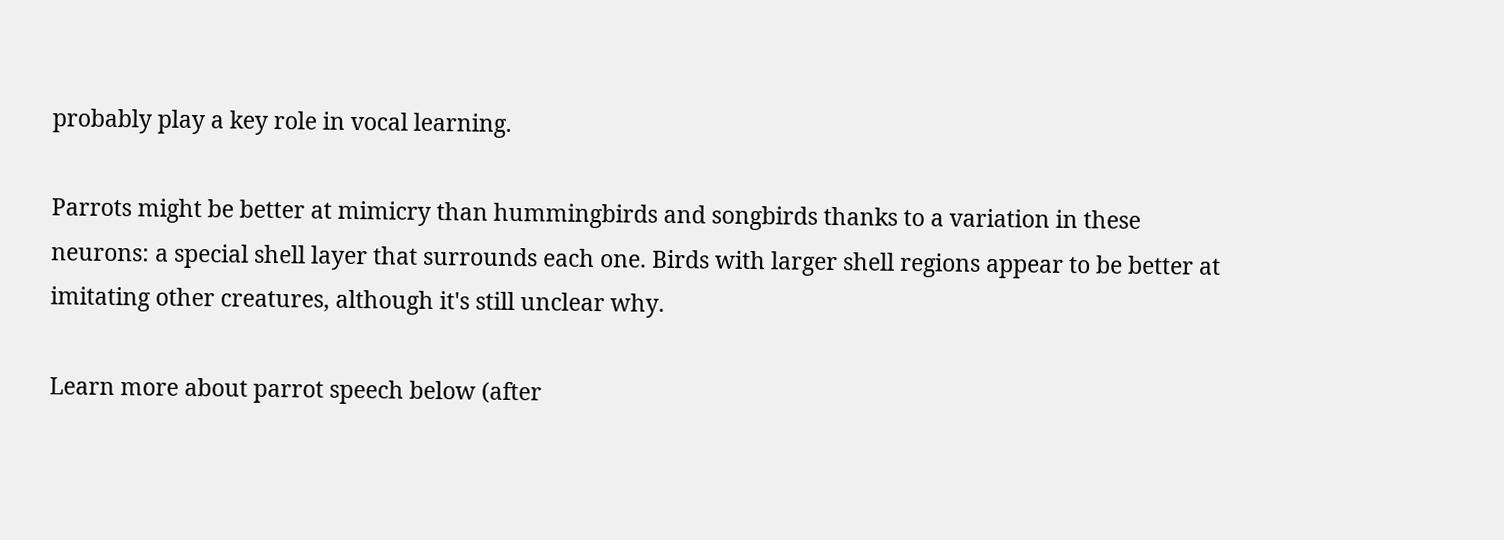probably play a key role in vocal learning.

Parrots might be better at mimicry than hummingbirds and songbirds thanks to a variation in these neurons: a special shell layer that surrounds each one. Birds with larger shell regions appear to be better at imitating other creatures, although it's still unclear why.

Learn more about parrot speech below (after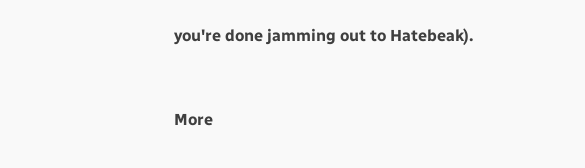you're done jamming out to Hatebeak).


More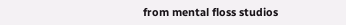from mental floss studios